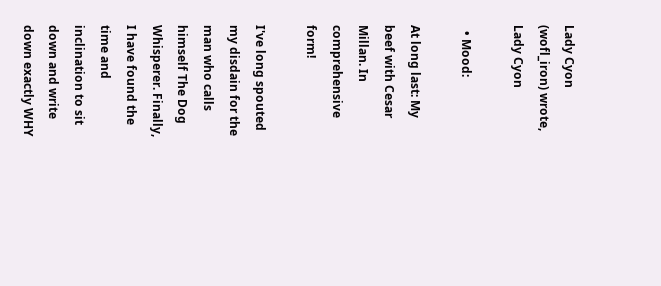Lady Cyon (wofl_iron) wrote,
Lady Cyon

  • Mood:

At long last: My beef with Cesar Millan. In comprehensive form!

I've long spouted my disdain for the man who calls himself The Dog Whisperer. Finally, I have found the time and inclination to sit down and write down exactly WHY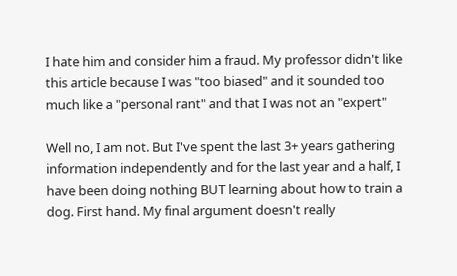I hate him and consider him a fraud. My professor didn't like this article because I was "too biased" and it sounded too much like a "personal rant" and that I was not an "expert"

Well no, I am not. But I've spent the last 3+ years gathering information independently and for the last year and a half, I have been doing nothing BUT learning about how to train a dog. First hand. My final argument doesn't really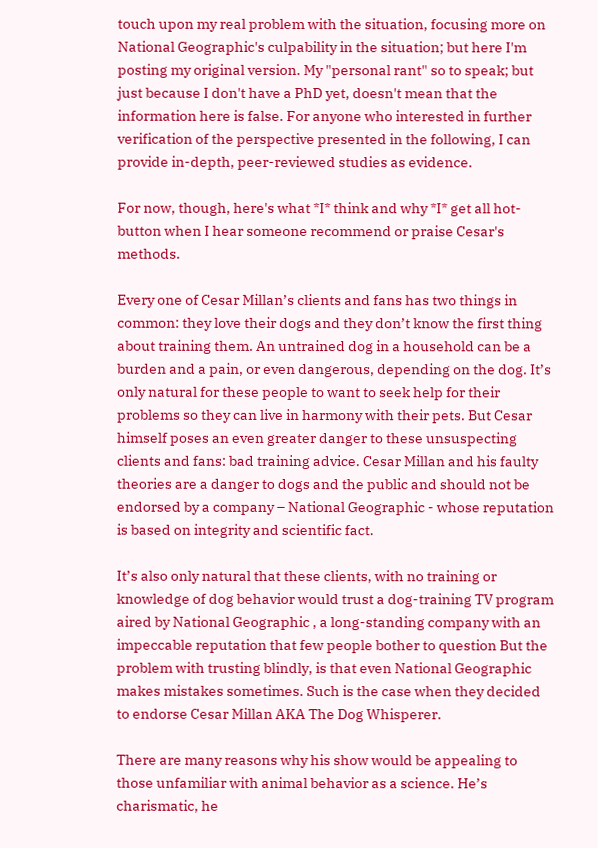touch upon my real problem with the situation, focusing more on National Geographic's culpability in the situation; but here I'm posting my original version. My "personal rant" so to speak; but just because I don't have a PhD yet, doesn't mean that the information here is false. For anyone who interested in further verification of the perspective presented in the following, I can provide in-depth, peer-reviewed studies as evidence.

For now, though, here's what *I* think and why *I* get all hot-button when I hear someone recommend or praise Cesar's methods.

Every one of Cesar Millan’s clients and fans has two things in common: they love their dogs and they don’t know the first thing about training them. An untrained dog in a household can be a burden and a pain, or even dangerous, depending on the dog. It’s only natural for these people to want to seek help for their problems so they can live in harmony with their pets. But Cesar himself poses an even greater danger to these unsuspecting clients and fans: bad training advice. Cesar Millan and his faulty theories are a danger to dogs and the public and should not be endorsed by a company – National Geographic - whose reputation is based on integrity and scientific fact.

It’s also only natural that these clients, with no training or knowledge of dog behavior would trust a dog-training TV program aired by National Geographic , a long-standing company with an impeccable reputation that few people bother to question But the problem with trusting blindly, is that even National Geographic makes mistakes sometimes. Such is the case when they decided to endorse Cesar Millan AKA The Dog Whisperer.

There are many reasons why his show would be appealing to those unfamiliar with animal behavior as a science. He’s charismatic, he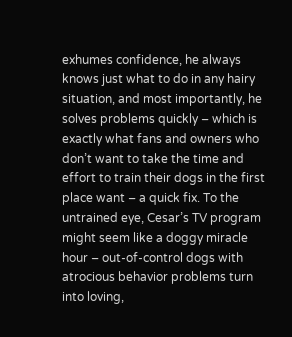exhumes confidence, he always knows just what to do in any hairy situation, and most importantly, he solves problems quickly – which is exactly what fans and owners who don’t want to take the time and effort to train their dogs in the first place want – a quick fix. To the untrained eye, Cesar’s TV program might seem like a doggy miracle hour – out-of-control dogs with atrocious behavior problems turn into loving,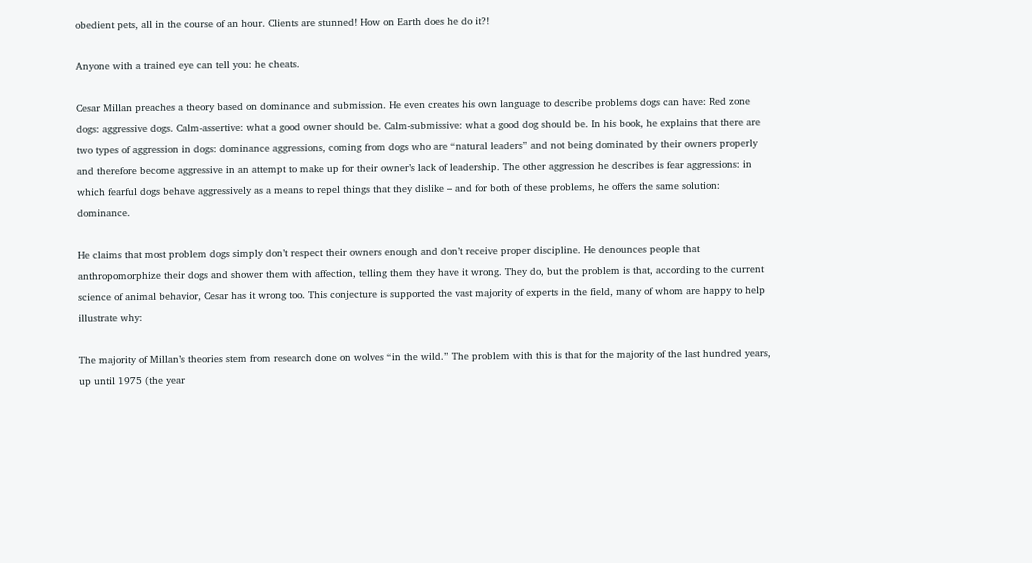obedient pets, all in the course of an hour. Clients are stunned! How on Earth does he do it?!

Anyone with a trained eye can tell you: he cheats.

Cesar Millan preaches a theory based on dominance and submission. He even creates his own language to describe problems dogs can have: Red zone dogs: aggressive dogs. Calm-assertive: what a good owner should be. Calm-submissive: what a good dog should be. In his book, he explains that there are two types of aggression in dogs: dominance aggressions, coming from dogs who are “natural leaders” and not being dominated by their owners properly and therefore become aggressive in an attempt to make up for their owner’s lack of leadership. The other aggression he describes is fear aggressions: in which fearful dogs behave aggressively as a means to repel things that they dislike – and for both of these problems, he offers the same solution: dominance.

He claims that most problem dogs simply don’t respect their owners enough and don’t receive proper discipline. He denounces people that anthropomorphize their dogs and shower them with affection, telling them they have it wrong. They do, but the problem is that, according to the current science of animal behavior, Cesar has it wrong too. This conjecture is supported the vast majority of experts in the field, many of whom are happy to help illustrate why:

The majority of Millan’s theories stem from research done on wolves “in the wild.” The problem with this is that for the majority of the last hundred years, up until 1975 (the year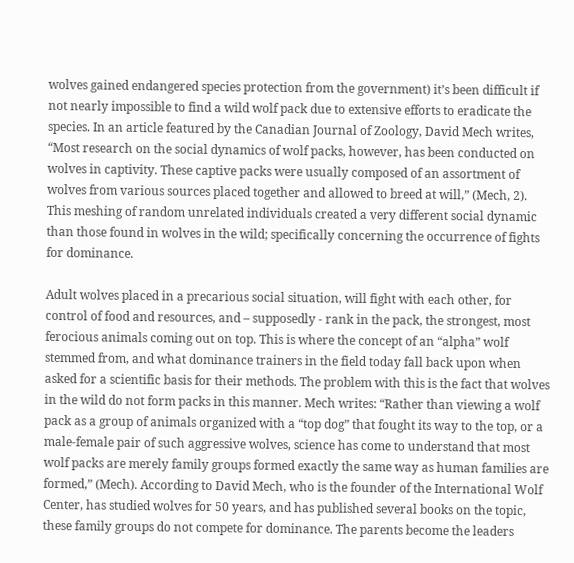wolves gained endangered species protection from the government) it’s been difficult if not nearly impossible to find a wild wolf pack due to extensive efforts to eradicate the species. In an article featured by the Canadian Journal of Zoology, David Mech writes, “Most research on the social dynamics of wolf packs, however, has been conducted on wolves in captivity. These captive packs were usually composed of an assortment of wolves from various sources placed together and allowed to breed at will,” (Mech, 2). This meshing of random unrelated individuals created a very different social dynamic than those found in wolves in the wild; specifically concerning the occurrence of fights for dominance.

Adult wolves placed in a precarious social situation, will fight with each other, for control of food and resources, and – supposedly - rank in the pack, the strongest, most ferocious animals coming out on top. This is where the concept of an “alpha” wolf stemmed from, and what dominance trainers in the field today fall back upon when asked for a scientific basis for their methods. The problem with this is the fact that wolves in the wild do not form packs in this manner. Mech writes: “Rather than viewing a wolf pack as a group of animals organized with a “top dog” that fought its way to the top, or a male-female pair of such aggressive wolves, science has come to understand that most wolf packs are merely family groups formed exactly the same way as human families are formed,” (Mech). According to David Mech, who is the founder of the International Wolf Center, has studied wolves for 50 years, and has published several books on the topic, these family groups do not compete for dominance. The parents become the leaders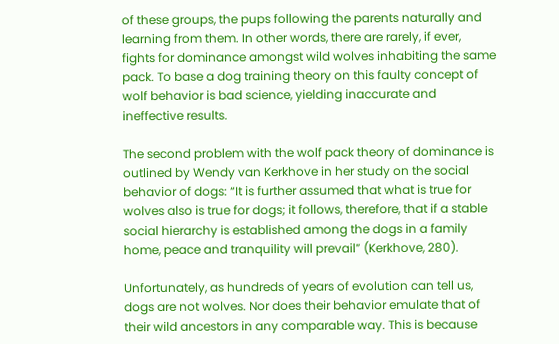of these groups, the pups following the parents naturally and learning from them. In other words, there are rarely, if ever, fights for dominance amongst wild wolves inhabiting the same pack. To base a dog training theory on this faulty concept of wolf behavior is bad science, yielding inaccurate and ineffective results.

The second problem with the wolf pack theory of dominance is outlined by Wendy van Kerkhove in her study on the social behavior of dogs: “It is further assumed that what is true for wolves also is true for dogs; it follows, therefore, that if a stable social hierarchy is established among the dogs in a family home, peace and tranquility will prevail” (Kerkhove, 280).

Unfortunately, as hundreds of years of evolution can tell us, dogs are not wolves. Nor does their behavior emulate that of their wild ancestors in any comparable way. This is because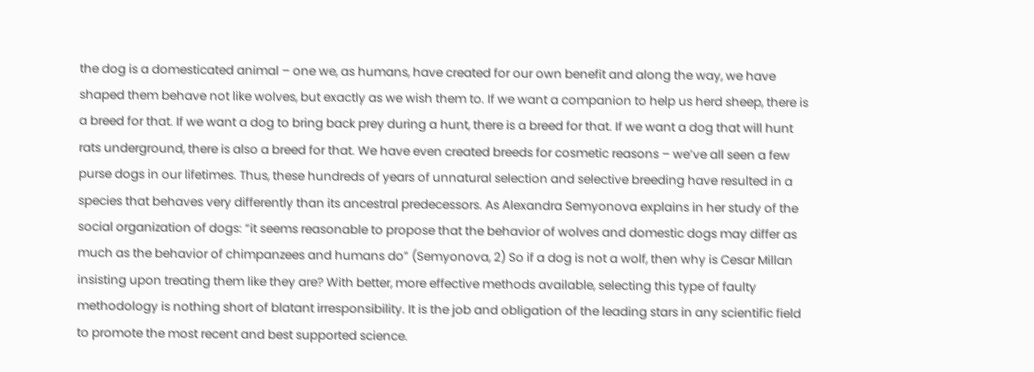the dog is a domesticated animal – one we, as humans, have created for our own benefit and along the way, we have shaped them behave not like wolves, but exactly as we wish them to. If we want a companion to help us herd sheep, there is a breed for that. If we want a dog to bring back prey during a hunt, there is a breed for that. If we want a dog that will hunt rats underground, there is also a breed for that. We have even created breeds for cosmetic reasons – we’ve all seen a few purse dogs in our lifetimes. Thus, these hundreds of years of unnatural selection and selective breeding have resulted in a species that behaves very differently than its ancestral predecessors. As Alexandra Semyonova explains in her study of the social organization of dogs: “it seems reasonable to propose that the behavior of wolves and domestic dogs may differ as much as the behavior of chimpanzees and humans do” (Semyonova, 2) So if a dog is not a wolf, then why is Cesar Millan insisting upon treating them like they are? With better, more effective methods available, selecting this type of faulty methodology is nothing short of blatant irresponsibility. It is the job and obligation of the leading stars in any scientific field to promote the most recent and best supported science.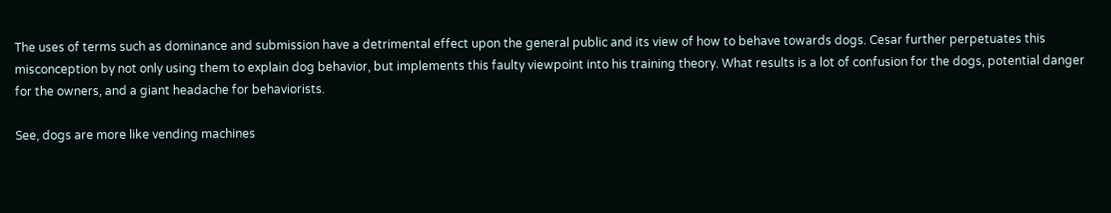The uses of terms such as dominance and submission have a detrimental effect upon the general public and its view of how to behave towards dogs. Cesar further perpetuates this misconception by not only using them to explain dog behavior, but implements this faulty viewpoint into his training theory. What results is a lot of confusion for the dogs, potential danger for the owners, and a giant headache for behaviorists.

See, dogs are more like vending machines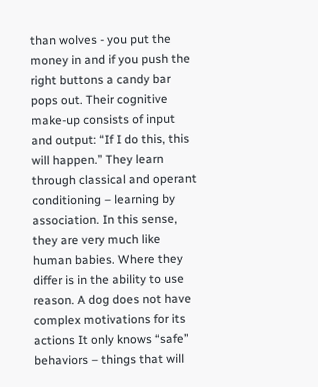than wolves - you put the money in and if you push the right buttons a candy bar pops out. Their cognitive make-up consists of input and output: “If I do this, this will happen.” They learn through classical and operant conditioning – learning by association. In this sense, they are very much like human babies. Where they differ is in the ability to use reason. A dog does not have complex motivations for its actions It only knows “safe” behaviors – things that will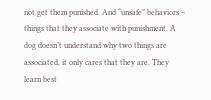not get them punished. And “unsafe” behaviors – things that they associate with punishment. A dog doesn’t understand why two things are associated, it only cares that they are. They learn best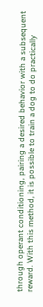through operant conditioning, pairing a desired behavior with a subsequent reward. With this method, it is possible to train a dog to do practically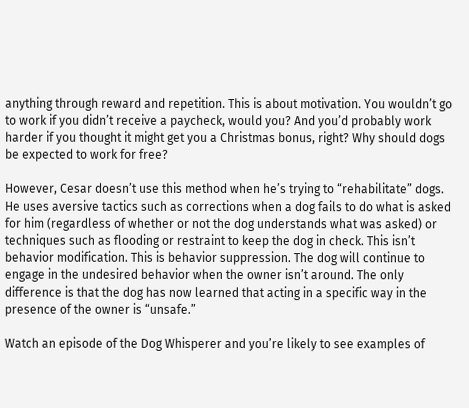anything through reward and repetition. This is about motivation. You wouldn’t go to work if you didn’t receive a paycheck, would you? And you’d probably work harder if you thought it might get you a Christmas bonus, right? Why should dogs be expected to work for free?

However, Cesar doesn’t use this method when he’s trying to “rehabilitate” dogs. He uses aversive tactics such as corrections when a dog fails to do what is asked for him (regardless of whether or not the dog understands what was asked) or techniques such as flooding or restraint to keep the dog in check. This isn’t behavior modification. This is behavior suppression. The dog will continue to engage in the undesired behavior when the owner isn’t around. The only difference is that the dog has now learned that acting in a specific way in the presence of the owner is “unsafe.”

Watch an episode of the Dog Whisperer and you’re likely to see examples of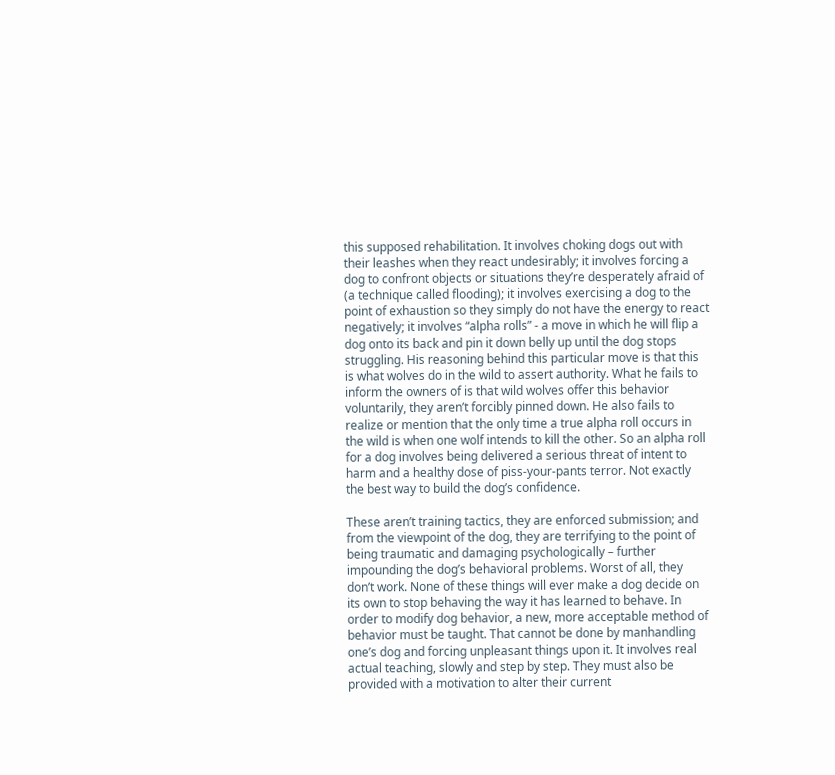this supposed rehabilitation. It involves choking dogs out with their leashes when they react undesirably; it involves forcing a dog to confront objects or situations they’re desperately afraid of (a technique called flooding); it involves exercising a dog to the point of exhaustion so they simply do not have the energy to react negatively; it involves “alpha rolls” - a move in which he will flip a dog onto its back and pin it down belly up until the dog stops struggling. His reasoning behind this particular move is that this is what wolves do in the wild to assert authority. What he fails to inform the owners of is that wild wolves offer this behavior voluntarily, they aren’t forcibly pinned down. He also fails to realize or mention that the only time a true alpha roll occurs in the wild is when one wolf intends to kill the other. So an alpha roll for a dog involves being delivered a serious threat of intent to harm and a healthy dose of piss-your-pants terror. Not exactly the best way to build the dog’s confidence.

These aren’t training tactics, they are enforced submission; and from the viewpoint of the dog, they are terrifying to the point of being traumatic and damaging psychologically – further impounding the dog’s behavioral problems. Worst of all, they don’t work. None of these things will ever make a dog decide on its own to stop behaving the way it has learned to behave. In order to modify dog behavior, a new, more acceptable method of behavior must be taught. That cannot be done by manhandling one’s dog and forcing unpleasant things upon it. It involves real actual teaching, slowly and step by step. They must also be provided with a motivation to alter their current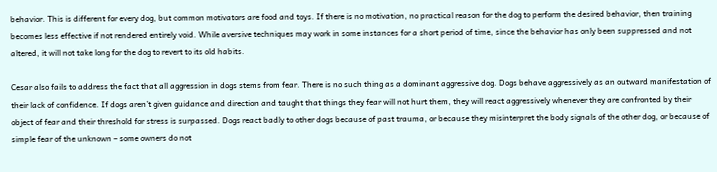behavior. This is different for every dog, but common motivators are food and toys. If there is no motivation, no practical reason for the dog to perform the desired behavior, then training becomes less effective if not rendered entirely void. While aversive techniques may work in some instances for a short period of time, since the behavior has only been suppressed and not altered, it will not take long for the dog to revert to its old habits.

Cesar also fails to address the fact that all aggression in dogs stems from fear. There is no such thing as a dominant aggressive dog. Dogs behave aggressively as an outward manifestation of their lack of confidence. If dogs aren’t given guidance and direction and taught that things they fear will not hurt them, they will react aggressively whenever they are confronted by their object of fear and their threshold for stress is surpassed. Dogs react badly to other dogs because of past trauma, or because they misinterpret the body signals of the other dog, or because of simple fear of the unknown – some owners do not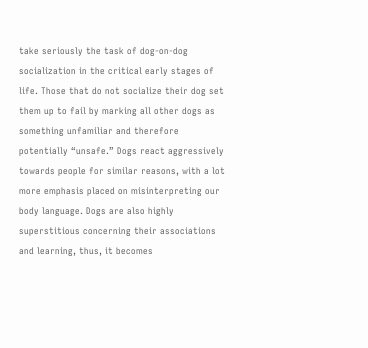take seriously the task of dog-on-dog socialization in the critical early stages of life. Those that do not socialize their dog set them up to fail by marking all other dogs as something unfamiliar and therefore potentially “unsafe.” Dogs react aggressively towards people for similar reasons, with a lot more emphasis placed on misinterpreting our body language. Dogs are also highly superstitious concerning their associations and learning, thus, it becomes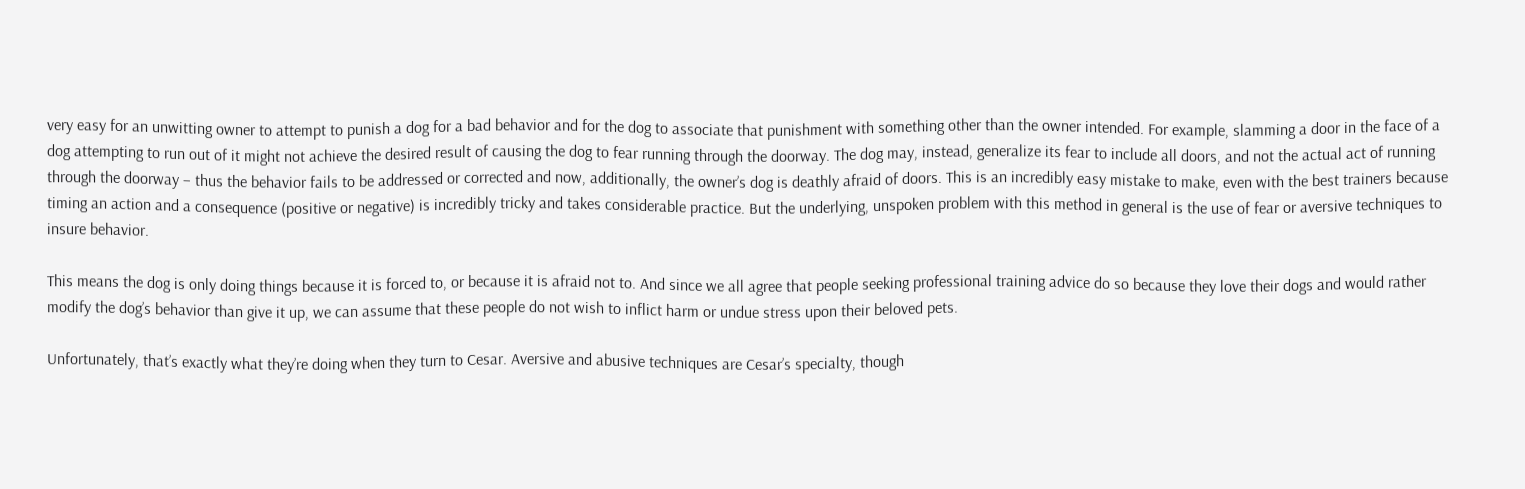very easy for an unwitting owner to attempt to punish a dog for a bad behavior and for the dog to associate that punishment with something other than the owner intended. For example, slamming a door in the face of a dog attempting to run out of it might not achieve the desired result of causing the dog to fear running through the doorway. The dog may, instead, generalize its fear to include all doors, and not the actual act of running through the doorway – thus the behavior fails to be addressed or corrected and now, additionally, the owner’s dog is deathly afraid of doors. This is an incredibly easy mistake to make, even with the best trainers because timing an action and a consequence (positive or negative) is incredibly tricky and takes considerable practice. But the underlying, unspoken problem with this method in general is the use of fear or aversive techniques to insure behavior.

This means the dog is only doing things because it is forced to, or because it is afraid not to. And since we all agree that people seeking professional training advice do so because they love their dogs and would rather modify the dog’s behavior than give it up, we can assume that these people do not wish to inflict harm or undue stress upon their beloved pets.

Unfortunately, that’s exactly what they’re doing when they turn to Cesar. Aversive and abusive techniques are Cesar’s specialty, though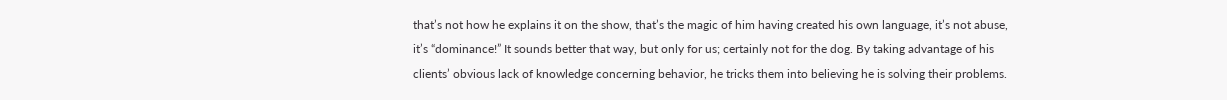that’s not how he explains it on the show, that’s the magic of him having created his own language, it’s not abuse, it’s “dominance!” It sounds better that way, but only for us; certainly not for the dog. By taking advantage of his clients’ obvious lack of knowledge concerning behavior, he tricks them into believing he is solving their problems.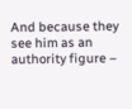And because they see him as an authority figure –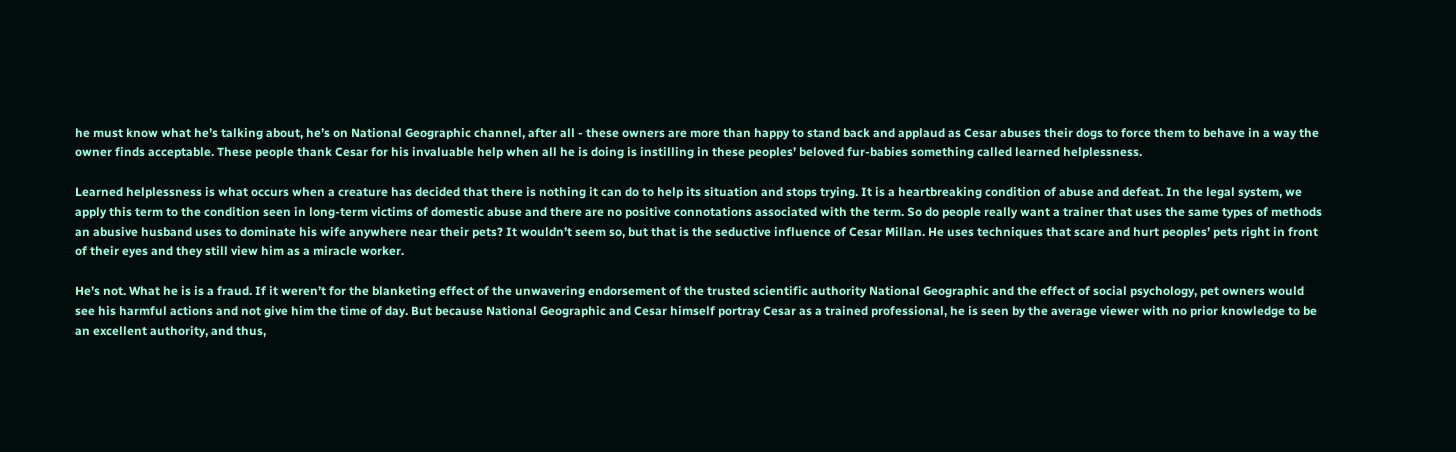he must know what he’s talking about, he’s on National Geographic channel, after all - these owners are more than happy to stand back and applaud as Cesar abuses their dogs to force them to behave in a way the owner finds acceptable. These people thank Cesar for his invaluable help when all he is doing is instilling in these peoples’ beloved fur-babies something called learned helplessness.

Learned helplessness is what occurs when a creature has decided that there is nothing it can do to help its situation and stops trying. It is a heartbreaking condition of abuse and defeat. In the legal system, we apply this term to the condition seen in long-term victims of domestic abuse and there are no positive connotations associated with the term. So do people really want a trainer that uses the same types of methods an abusive husband uses to dominate his wife anywhere near their pets? It wouldn’t seem so, but that is the seductive influence of Cesar Millan. He uses techniques that scare and hurt peoples’ pets right in front of their eyes and they still view him as a miracle worker.

He’s not. What he is is a fraud. If it weren’t for the blanketing effect of the unwavering endorsement of the trusted scientific authority National Geographic and the effect of social psychology, pet owners would see his harmful actions and not give him the time of day. But because National Geographic and Cesar himself portray Cesar as a trained professional, he is seen by the average viewer with no prior knowledge to be an excellent authority, and thus,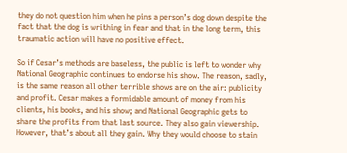they do not question him when he pins a person’s dog down despite the fact that the dog is writhing in fear and that in the long term, this traumatic action will have no positive effect.

So if Cesar’s methods are baseless, the public is left to wonder why National Geographic continues to endorse his show. The reason, sadly, is the same reason all other terrible shows are on the air: publicity and profit. Cesar makes a formidable amount of money from his clients, his books, and his show; and National Geographic gets to share the profits from that last source. They also gain viewership. However, that’s about all they gain. Why they would choose to stain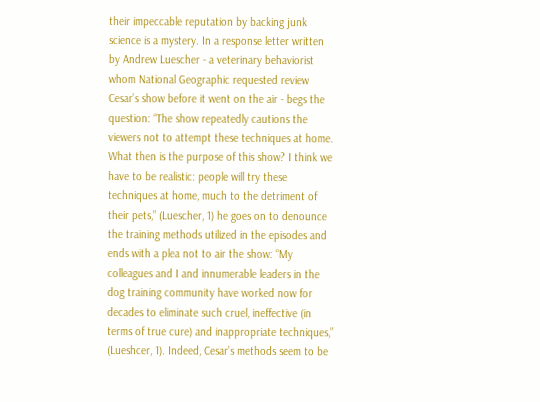their impeccable reputation by backing junk science is a mystery. In a response letter written by Andrew Luescher - a veterinary behaviorist whom National Geographic requested review Cesar’s show before it went on the air - begs the question: “The show repeatedly cautions the viewers not to attempt these techniques at home. What then is the purpose of this show? I think we have to be realistic: people will try these techniques at home, much to the detriment of their pets,” (Luescher, 1) he goes on to denounce the training methods utilized in the episodes and ends with a plea not to air the show: “My colleagues and I and innumerable leaders in the dog training community have worked now for decades to eliminate such cruel, ineffective (in terms of true cure) and inappropriate techniques,” (Lueshcer, 1). Indeed, Cesar’s methods seem to be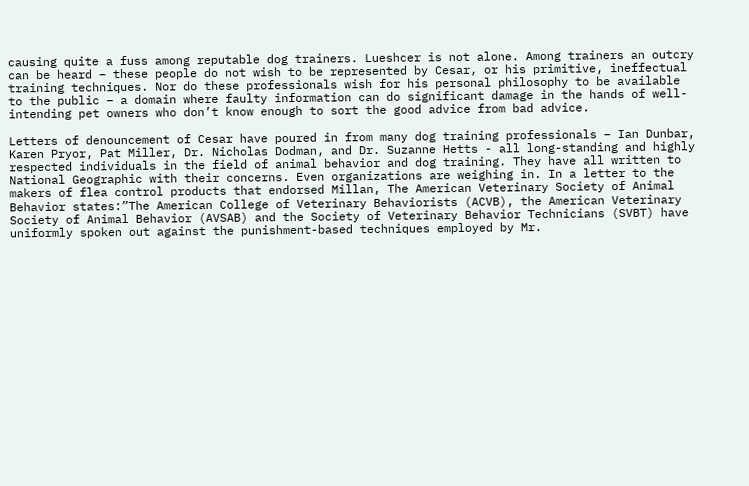causing quite a fuss among reputable dog trainers. Lueshcer is not alone. Among trainers an outcry can be heard – these people do not wish to be represented by Cesar, or his primitive, ineffectual training techniques. Nor do these professionals wish for his personal philosophy to be available to the public – a domain where faulty information can do significant damage in the hands of well-intending pet owners who don’t know enough to sort the good advice from bad advice.

Letters of denouncement of Cesar have poured in from many dog training professionals – Ian Dunbar, Karen Pryor, Pat Miller, Dr. Nicholas Dodman, and Dr. Suzanne Hetts - all long-standing and highly respected individuals in the field of animal behavior and dog training. They have all written to National Geographic with their concerns. Even organizations are weighing in. In a letter to the makers of flea control products that endorsed Millan, The American Veterinary Society of Animal Behavior states:”The American College of Veterinary Behaviorists (ACVB), the American Veterinary Society of Animal Behavior (AVSAB) and the Society of Veterinary Behavior Technicians (SVBT) have uniformly spoken out against the punishment-based techniques employed by Mr.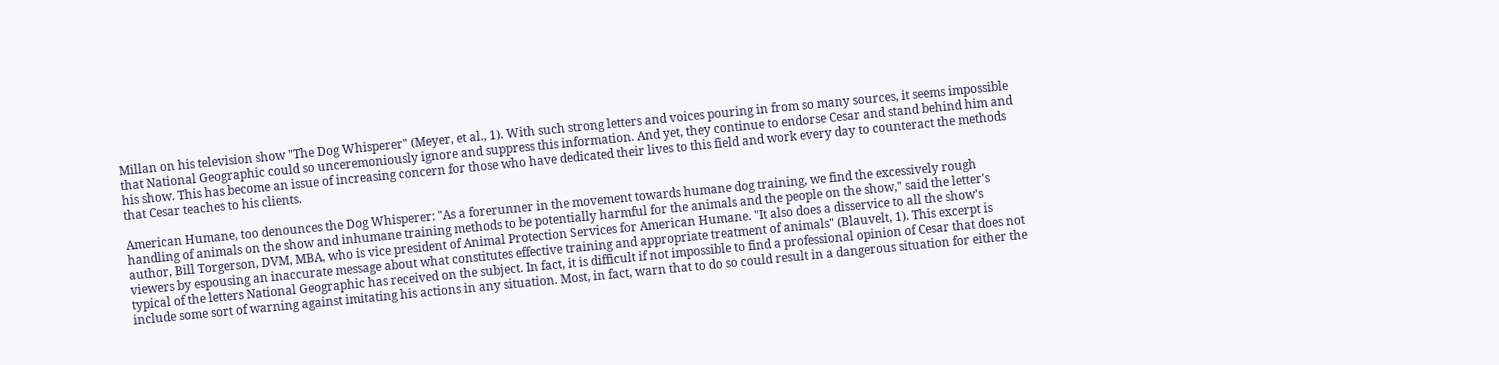Millan on his television show "The Dog Whisperer" (Meyer, et al., 1). With such strong letters and voices pouring in from so many sources, it seems impossible that National Geographic could so unceremoniously ignore and suppress this information. And yet, they continue to endorse Cesar and stand behind him and his show. This has become an issue of increasing concern for those who have dedicated their lives to this field and work every day to counteract the methods that Cesar teaches to his clients.

American Humane, too denounces the Dog Whisperer: "As a forerunner in the movement towards humane dog training, we find the excessively rough handling of animals on the show and inhumane training methods to be potentially harmful for the animals and the people on the show," said the letter's author, Bill Torgerson, DVM, MBA, who is vice president of Animal Protection Services for American Humane. "It also does a disservice to all the show's viewers by espousing an inaccurate message about what constitutes effective training and appropriate treatment of animals" (Blauvelt, 1). This excerpt is typical of the letters National Geographic has received on the subject. In fact, it is difficult if not impossible to find a professional opinion of Cesar that does not include some sort of warning against imitating his actions in any situation. Most, in fact, warn that to do so could result in a dangerous situation for either the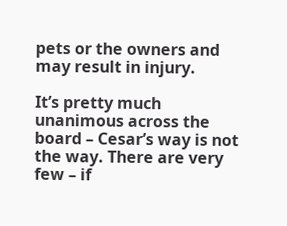pets or the owners and may result in injury.

It’s pretty much unanimous across the board – Cesar’s way is not the way. There are very few – if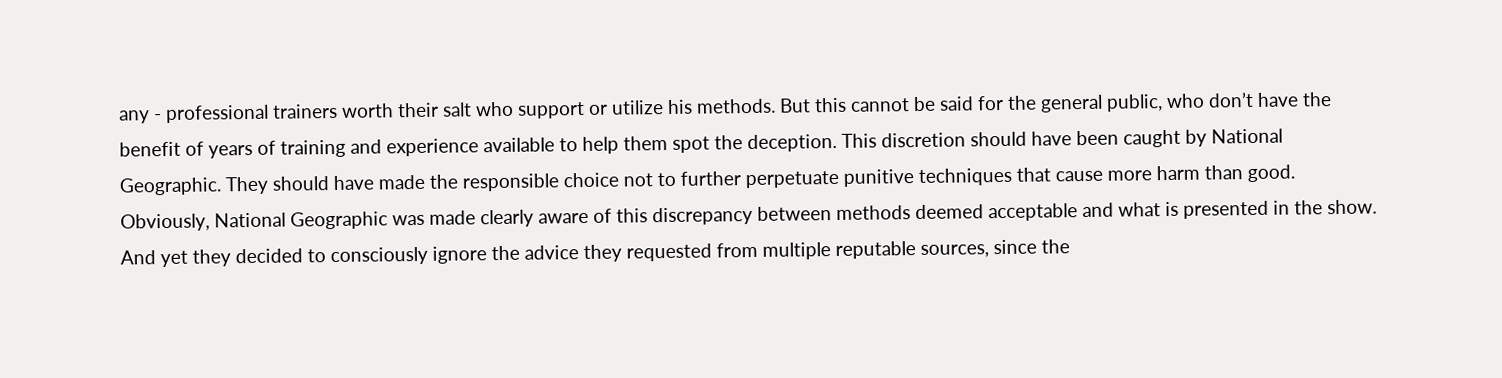any - professional trainers worth their salt who support or utilize his methods. But this cannot be said for the general public, who don’t have the benefit of years of training and experience available to help them spot the deception. This discretion should have been caught by National Geographic. They should have made the responsible choice not to further perpetuate punitive techniques that cause more harm than good. Obviously, National Geographic was made clearly aware of this discrepancy between methods deemed acceptable and what is presented in the show. And yet they decided to consciously ignore the advice they requested from multiple reputable sources, since the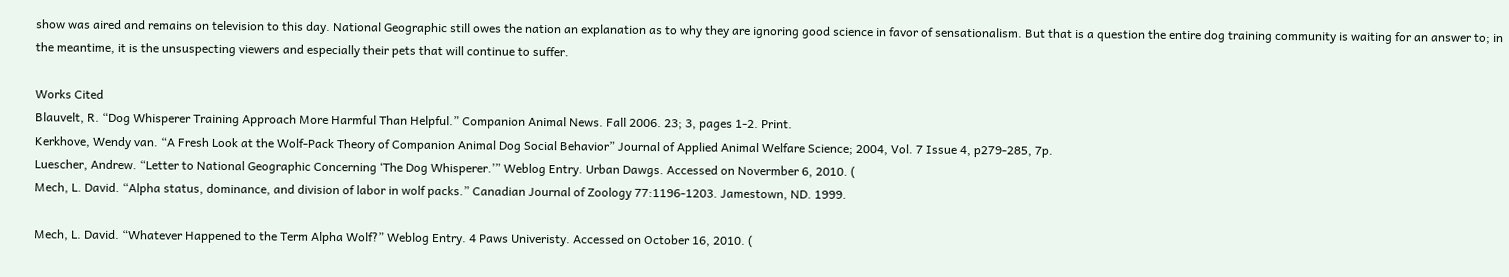show was aired and remains on television to this day. National Geographic still owes the nation an explanation as to why they are ignoring good science in favor of sensationalism. But that is a question the entire dog training community is waiting for an answer to; in the meantime, it is the unsuspecting viewers and especially their pets that will continue to suffer.

Works Cited
Blauvelt, R. “Dog Whisperer Training Approach More Harmful Than Helpful.” Companion Animal News. Fall 2006. 23; 3, pages 1-2. Print.
Kerkhove, Wendy van. “A Fresh Look at the Wolf-Pack Theory of Companion Animal Dog Social Behavior” Journal of Applied Animal Welfare Science; 2004, Vol. 7 Issue 4, p279-285, 7p.
Luescher, Andrew. “Letter to National Geographic Concerning ‘The Dog Whisperer.’” Weblog Entry. Urban Dawgs. Accessed on Novermber 6, 2010. (
Mech, L. David. “Alpha status, dominance, and division of labor in wolf packs.” Canadian Journal of Zoology 77:1196-1203. Jamestown, ND. 1999.

Mech, L. David. “Whatever Happened to the Term Alpha Wolf?” Weblog Entry. 4 Paws Univeristy. Accessed on October 16, 2010. (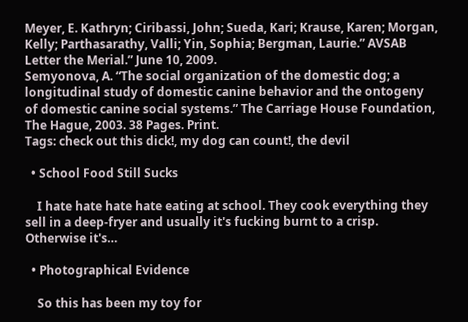Meyer, E. Kathryn; Ciribassi, John; Sueda, Kari; Krause, Karen; Morgan, Kelly; Parthasarathy, Valli; Yin, Sophia; Bergman, Laurie.” AVSAB Letter the Merial.” June 10, 2009.
Semyonova, A. “The social organization of the domestic dog; a longitudinal study of domestic canine behavior and the ontogeny of domestic canine social systems.” The Carriage House Foundation, The Hague, 2003. 38 Pages. Print.
Tags: check out this dick!, my dog can count!, the devil

  • School Food Still Sucks

    I hate hate hate hate eating at school. They cook everything they sell in a deep-fryer and usually it's fucking burnt to a crisp. Otherwise it's…

  • Photographical Evidence

    So this has been my toy for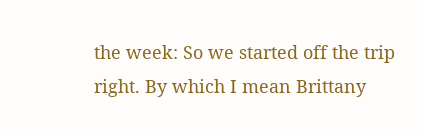the week: So we started off the trip right. By which I mean Brittany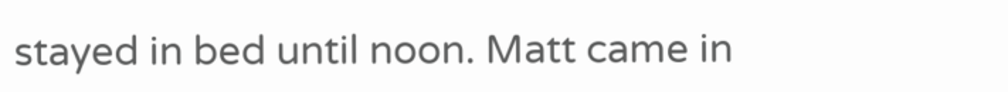stayed in bed until noon. Matt came in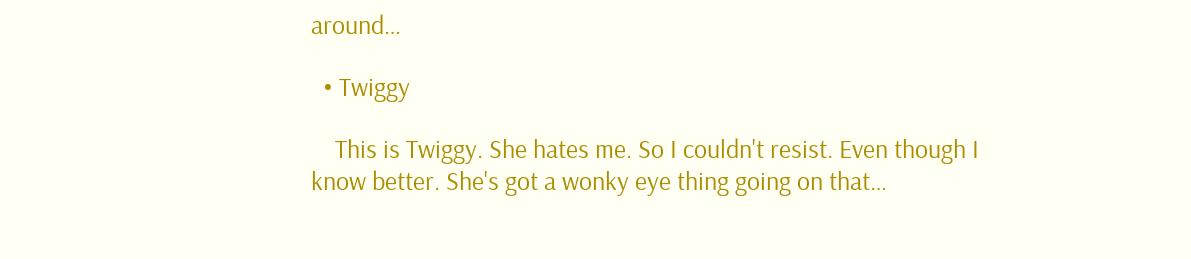around…

  • Twiggy

    This is Twiggy. She hates me. So I couldn't resist. Even though I know better. She's got a wonky eye thing going on that…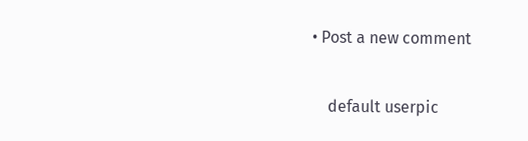• Post a new comment


    default userpic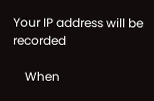Your IP address will be recorded

    When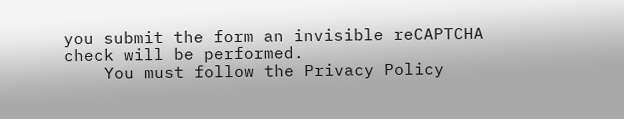you submit the form an invisible reCAPTCHA check will be performed.
    You must follow the Privacy Policy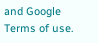and Google Terms of use.